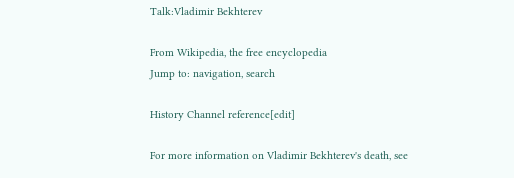Talk:Vladimir Bekhterev

From Wikipedia, the free encyclopedia
Jump to: navigation, search

History Channel reference[edit]

For more information on Vladimir Bekhterev's death, see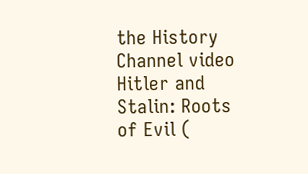the History Channel video Hitler and Stalin: Roots of Evil (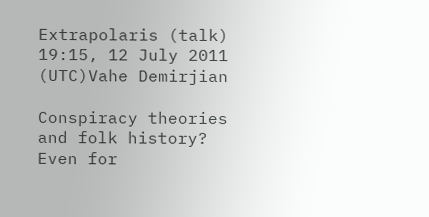Extrapolaris (talk) 19:15, 12 July 2011 (UTC)Vahe Demirjian

Conspiracy theories and folk history? Even for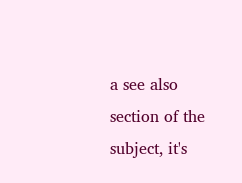a see also section of the subject, it's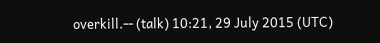overkill.-- (talk) 10:21, 29 July 2015 (UTC)